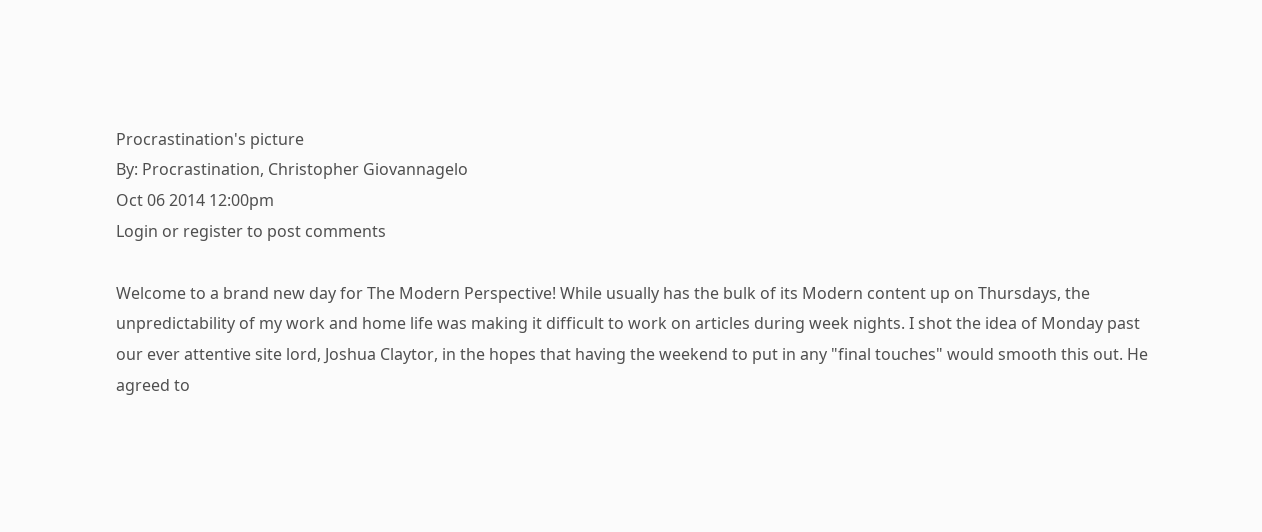Procrastination's picture
By: Procrastination, Christopher Giovannagelo
Oct 06 2014 12:00pm
Login or register to post comments

Welcome to a brand new day for The Modern Perspective! While usually has the bulk of its Modern content up on Thursdays, the unpredictability of my work and home life was making it difficult to work on articles during week nights. I shot the idea of Monday past our ever attentive site lord, Joshua Claytor, in the hopes that having the weekend to put in any "final touches" would smooth this out. He agreed to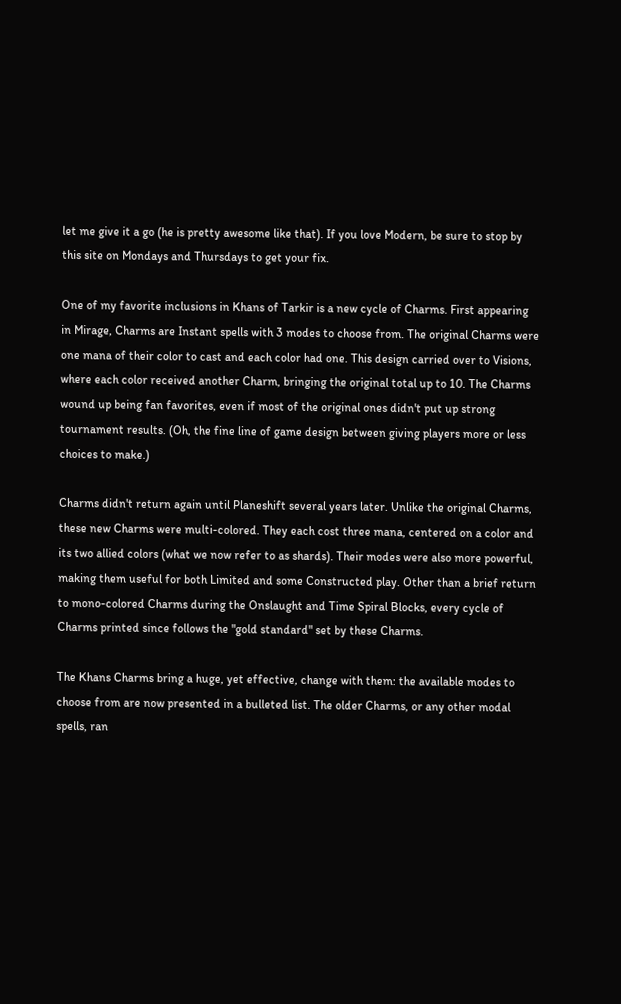let me give it a go (he is pretty awesome like that). If you love Modern, be sure to stop by this site on Mondays and Thursdays to get your fix.

One of my favorite inclusions in Khans of Tarkir is a new cycle of Charms. First appearing in Mirage, Charms are Instant spells with 3 modes to choose from. The original Charms were one mana of their color to cast and each color had one. This design carried over to Visions, where each color received another Charm, bringing the original total up to 10. The Charms wound up being fan favorites, even if most of the original ones didn't put up strong tournament results. (Oh, the fine line of game design between giving players more or less choices to make.)

Charms didn't return again until Planeshift several years later. Unlike the original Charms, these new Charms were multi-colored. They each cost three mana, centered on a color and its two allied colors (what we now refer to as shards). Their modes were also more powerful, making them useful for both Limited and some Constructed play. Other than a brief return to mono-colored Charms during the Onslaught and Time Spiral Blocks, every cycle of Charms printed since follows the "gold standard" set by these Charms.

The Khans Charms bring a huge, yet effective, change with them: the available modes to choose from are now presented in a bulleted list. The older Charms, or any other modal spells, ran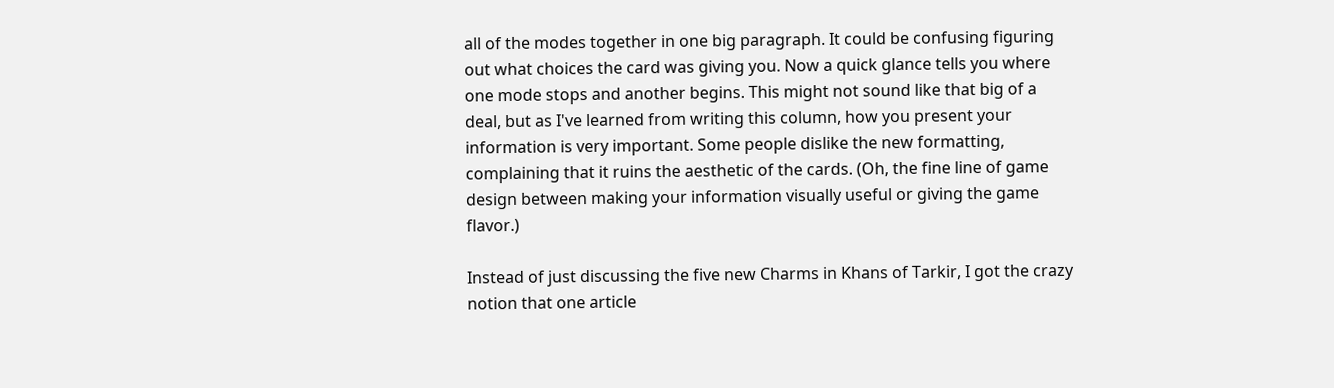all of the modes together in one big paragraph. It could be confusing figuring out what choices the card was giving you. Now a quick glance tells you where one mode stops and another begins. This might not sound like that big of a deal, but as I've learned from writing this column, how you present your information is very important. Some people dislike the new formatting, complaining that it ruins the aesthetic of the cards. (Oh, the fine line of game design between making your information visually useful or giving the game flavor.)

Instead of just discussing the five new Charms in Khans of Tarkir, I got the crazy notion that one article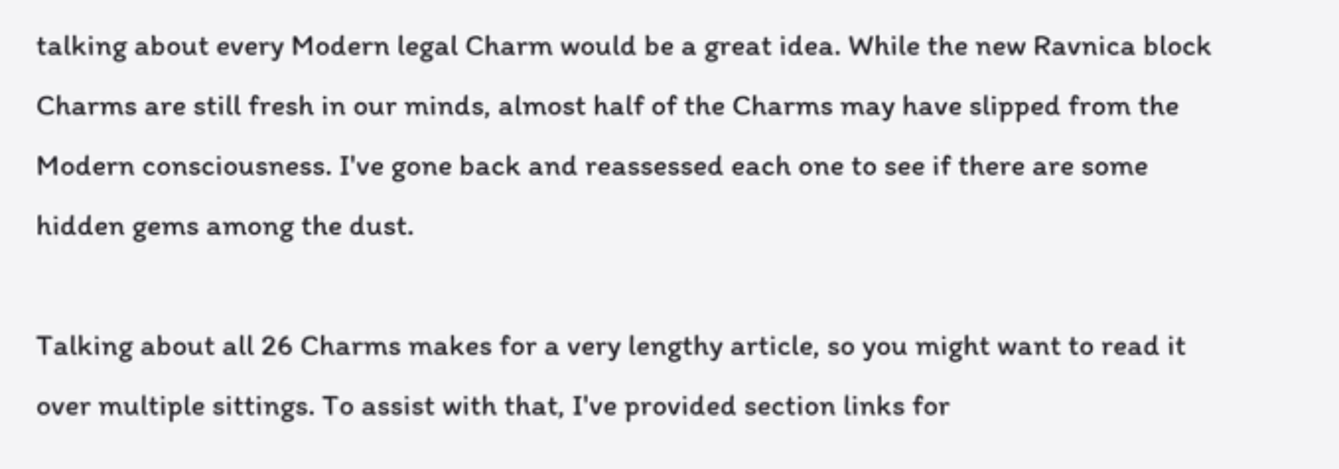talking about every Modern legal Charm would be a great idea. While the new Ravnica block Charms are still fresh in our minds, almost half of the Charms may have slipped from the Modern consciousness. I've gone back and reassessed each one to see if there are some hidden gems among the dust.

Talking about all 26 Charms makes for a very lengthy article, so you might want to read it over multiple sittings. To assist with that, I've provided section links for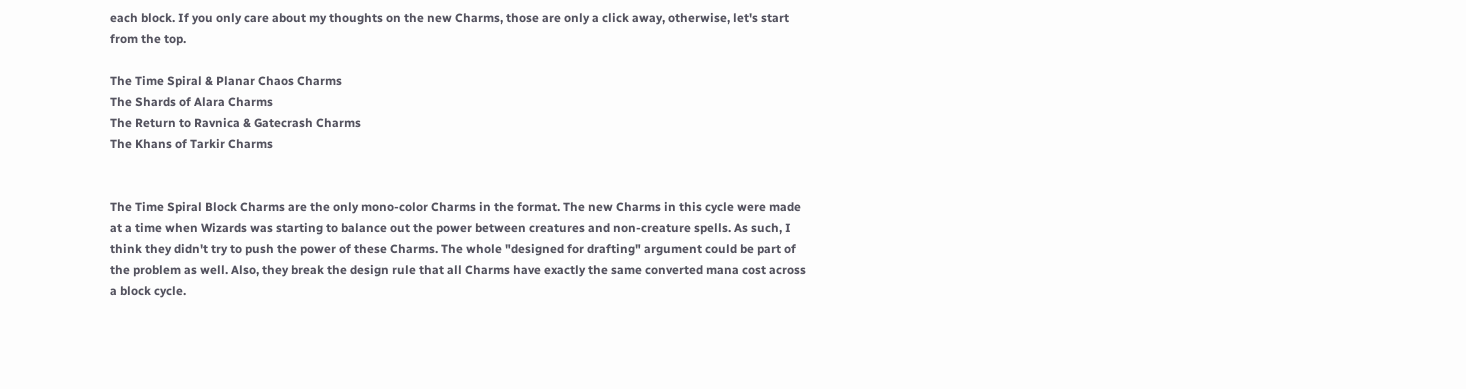each block. If you only care about my thoughts on the new Charms, those are only a click away, otherwise, let's start from the top.

The Time Spiral & Planar Chaos Charms
The Shards of Alara Charms
The Return to Ravnica & Gatecrash Charms
The Khans of Tarkir Charms


The Time Spiral Block Charms are the only mono-color Charms in the format. The new Charms in this cycle were made at a time when Wizards was starting to balance out the power between creatures and non-creature spells. As such, I think they didn't try to push the power of these Charms. The whole "designed for drafting" argument could be part of the problem as well. Also, they break the design rule that all Charms have exactly the same converted mana cost across a block cycle.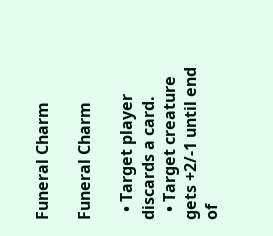Funeral Charm

Funeral Charm

  • Target player discards a card.
  • Target creature gets +2/-1 until end of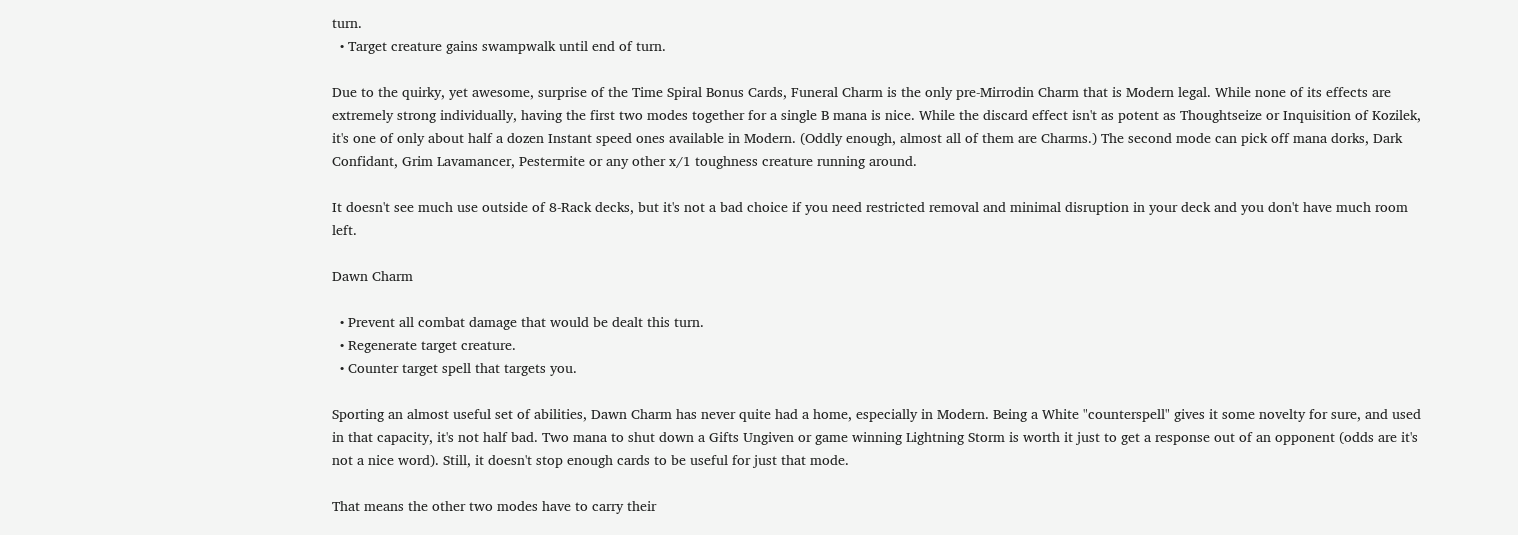turn.
  • Target creature gains swampwalk until end of turn.

Due to the quirky, yet awesome, surprise of the Time Spiral Bonus Cards, Funeral Charm is the only pre-Mirrodin Charm that is Modern legal. While none of its effects are extremely strong individually, having the first two modes together for a single B mana is nice. While the discard effect isn't as potent as Thoughtseize or Inquisition of Kozilek, it's one of only about half a dozen Instant speed ones available in Modern. (Oddly enough, almost all of them are Charms.) The second mode can pick off mana dorks, Dark Confidant, Grim Lavamancer, Pestermite or any other x/1 toughness creature running around.

It doesn't see much use outside of 8-Rack decks, but it's not a bad choice if you need restricted removal and minimal disruption in your deck and you don't have much room left.

Dawn Charm

  • Prevent all combat damage that would be dealt this turn.
  • Regenerate target creature.
  • Counter target spell that targets you.

Sporting an almost useful set of abilities, Dawn Charm has never quite had a home, especially in Modern. Being a White "counterspell" gives it some novelty for sure, and used in that capacity, it's not half bad. Two mana to shut down a Gifts Ungiven or game winning Lightning Storm is worth it just to get a response out of an opponent (odds are it's not a nice word). Still, it doesn't stop enough cards to be useful for just that mode.

That means the other two modes have to carry their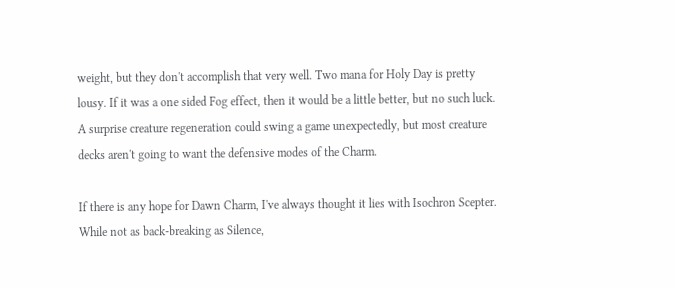weight, but they don't accomplish that very well. Two mana for Holy Day is pretty lousy. If it was a one sided Fog effect, then it would be a little better, but no such luck. A surprise creature regeneration could swing a game unexpectedly, but most creature decks aren't going to want the defensive modes of the Charm.

If there is any hope for Dawn Charm, I've always thought it lies with Isochron Scepter. While not as back-breaking as Silence,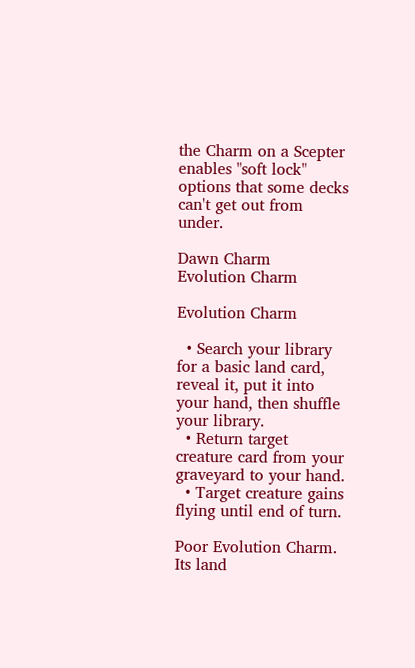the Charm on a Scepter enables "soft lock" options that some decks can't get out from under.

Dawn Charm
Evolution Charm

Evolution Charm

  • Search your library for a basic land card, reveal it, put it into your hand, then shuffle your library.
  • Return target creature card from your graveyard to your hand.
  • Target creature gains flying until end of turn.

Poor Evolution Charm. Its land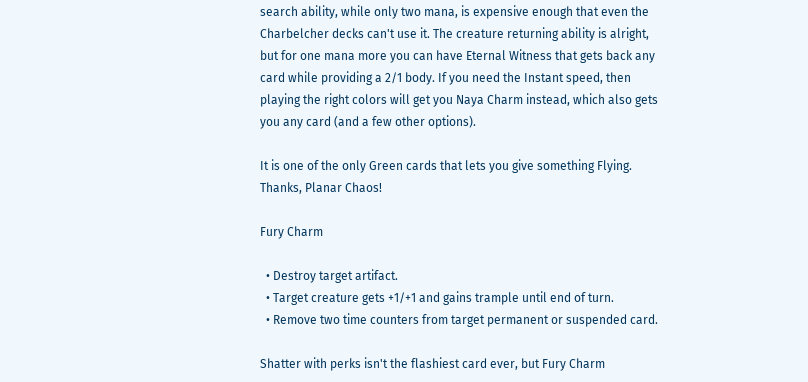search ability, while only two mana, is expensive enough that even the Charbelcher decks can't use it. The creature returning ability is alright, but for one mana more you can have Eternal Witness that gets back any card while providing a 2/1 body. If you need the Instant speed, then playing the right colors will get you Naya Charm instead, which also gets you any card (and a few other options).

It is one of the only Green cards that lets you give something Flying. Thanks, Planar Chaos!

Fury Charm

  • Destroy target artifact.
  • Target creature gets +1/+1 and gains trample until end of turn.
  • Remove two time counters from target permanent or suspended card.

Shatter with perks isn't the flashiest card ever, but Fury Charm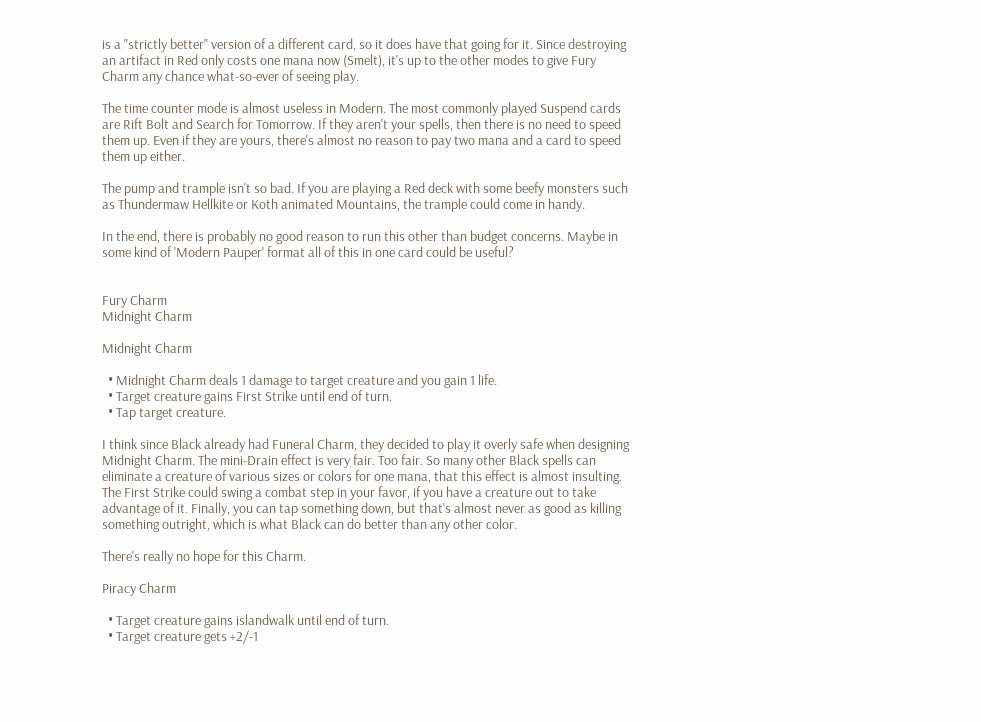is a "strictly better" version of a different card, so it does have that going for it. Since destroying an artifact in Red only costs one mana now (Smelt), it's up to the other modes to give Fury Charm any chance what-so-ever of seeing play.

The time counter mode is almost useless in Modern. The most commonly played Suspend cards are Rift Bolt and Search for Tomorrow. If they aren't your spells, then there is no need to speed them up. Even if they are yours, there's almost no reason to pay two mana and a card to speed them up either.

The pump and trample isn't so bad. If you are playing a Red deck with some beefy monsters such as Thundermaw Hellkite or Koth animated Mountains, the trample could come in handy.

In the end, there is probably no good reason to run this other than budget concerns. Maybe in some kind of 'Modern Pauper' format all of this in one card could be useful?


Fury Charm
Midnight Charm

Midnight Charm

  • Midnight Charm deals 1 damage to target creature and you gain 1 life.
  • Target creature gains First Strike until end of turn.
  • Tap target creature.

I think since Black already had Funeral Charm, they decided to play it overly safe when designing Midnight Charm. The mini-Drain effect is very fair. Too fair. So many other Black spells can eliminate a creature of various sizes or colors for one mana, that this effect is almost insulting. The First Strike could swing a combat step in your favor, if you have a creature out to take advantage of it. Finally, you can tap something down, but that's almost never as good as killing something outright, which is what Black can do better than any other color.

There's really no hope for this Charm.

Piracy Charm

  • Target creature gains islandwalk until end of turn.
  • Target creature gets +2/-1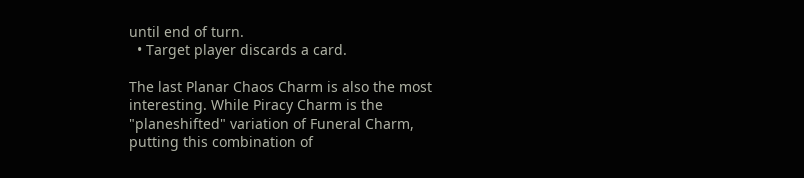until end of turn.
  • Target player discards a card.

The last Planar Chaos Charm is also the most interesting. While Piracy Charm is the "planeshifted" variation of Funeral Charm, putting this combination of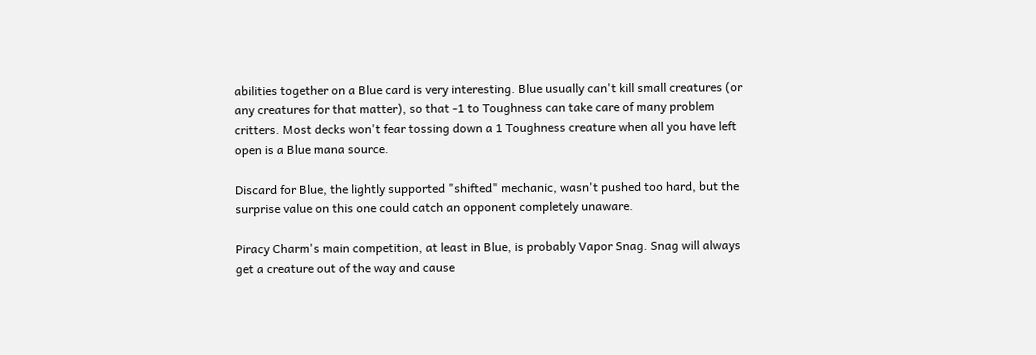abilities together on a Blue card is very interesting. Blue usually can't kill small creatures (or any creatures for that matter), so that -1 to Toughness can take care of many problem critters. Most decks won't fear tossing down a 1 Toughness creature when all you have left open is a Blue mana source.

Discard for Blue, the lightly supported "shifted" mechanic, wasn't pushed too hard, but the surprise value on this one could catch an opponent completely unaware.

Piracy Charm's main competition, at least in Blue, is probably Vapor Snag. Snag will always get a creature out of the way and cause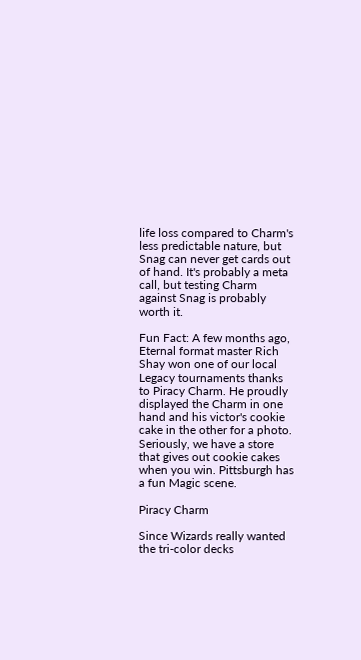life loss compared to Charm's less predictable nature, but Snag can never get cards out of hand. It's probably a meta call, but testing Charm against Snag is probably worth it.

Fun Fact: A few months ago, Eternal format master Rich Shay won one of our local Legacy tournaments thanks to Piracy Charm. He proudly displayed the Charm in one hand and his victor's cookie cake in the other for a photo. Seriously, we have a store that gives out cookie cakes when you win. Pittsburgh has a fun Magic scene.

Piracy Charm

Since Wizards really wanted the tri-color decks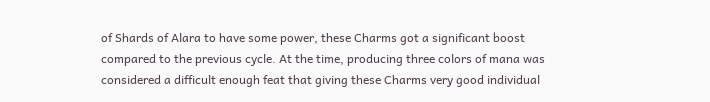of Shards of Alara to have some power, these Charms got a significant boost compared to the previous cycle. At the time, producing three colors of mana was considered a difficult enough feat that giving these Charms very good individual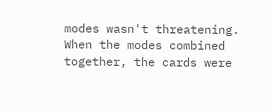modes wasn't threatening. When the modes combined together, the cards were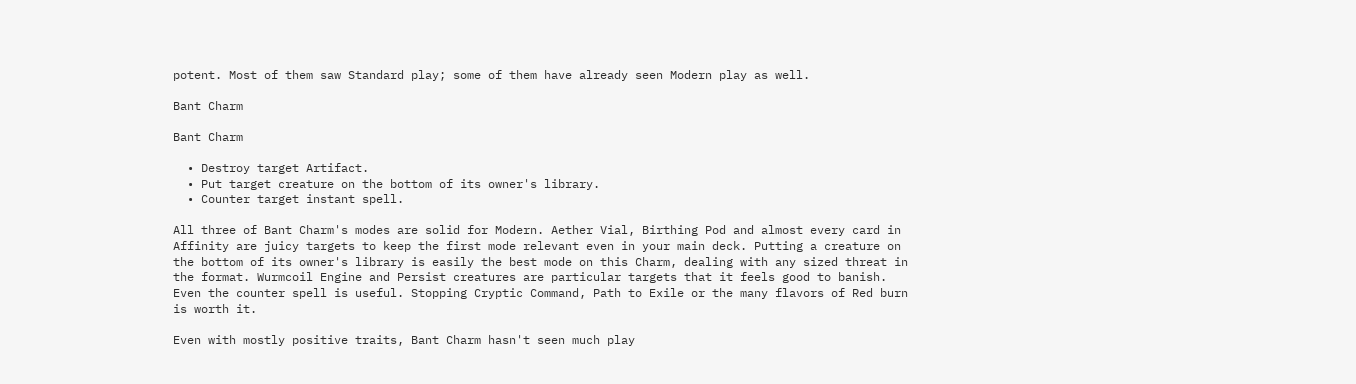potent. Most of them saw Standard play; some of them have already seen Modern play as well.

Bant Charm

Bant Charm

  • Destroy target Artifact.
  • Put target creature on the bottom of its owner's library.
  • Counter target instant spell.

All three of Bant Charm's modes are solid for Modern. Aether Vial, Birthing Pod and almost every card in Affinity are juicy targets to keep the first mode relevant even in your main deck. Putting a creature on the bottom of its owner's library is easily the best mode on this Charm, dealing with any sized threat in the format. Wurmcoil Engine and Persist creatures are particular targets that it feels good to banish. Even the counter spell is useful. Stopping Cryptic Command, Path to Exile or the many flavors of Red burn is worth it.

Even with mostly positive traits, Bant Charm hasn't seen much play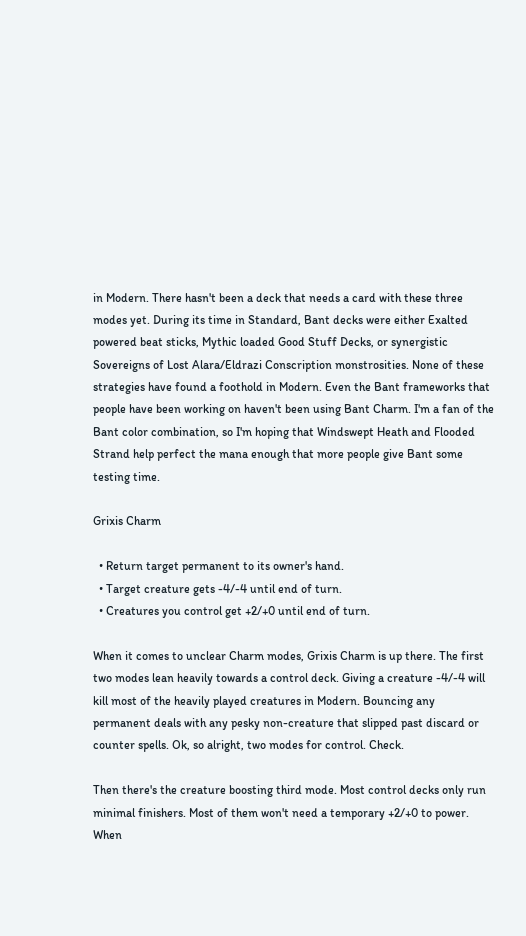in Modern. There hasn't been a deck that needs a card with these three modes yet. During its time in Standard, Bant decks were either Exalted powered beat sticks, Mythic loaded Good Stuff Decks, or synergistic Sovereigns of Lost Alara/Eldrazi Conscription monstrosities. None of these strategies have found a foothold in Modern. Even the Bant frameworks that people have been working on haven't been using Bant Charm. I'm a fan of the Bant color combination, so I'm hoping that Windswept Heath and Flooded Strand help perfect the mana enough that more people give Bant some testing time.

Grixis Charm

  • Return target permanent to its owner's hand.
  • Target creature gets -4/-4 until end of turn.
  • Creatures you control get +2/+0 until end of turn.

When it comes to unclear Charm modes, Grixis Charm is up there. The first two modes lean heavily towards a control deck. Giving a creature -4/-4 will kill most of the heavily played creatures in Modern. Bouncing any permanent deals with any pesky non-creature that slipped past discard or counter spells. Ok, so alright, two modes for control. Check.

Then there's the creature boosting third mode. Most control decks only run minimal finishers. Most of them won't need a temporary +2/+0 to power. When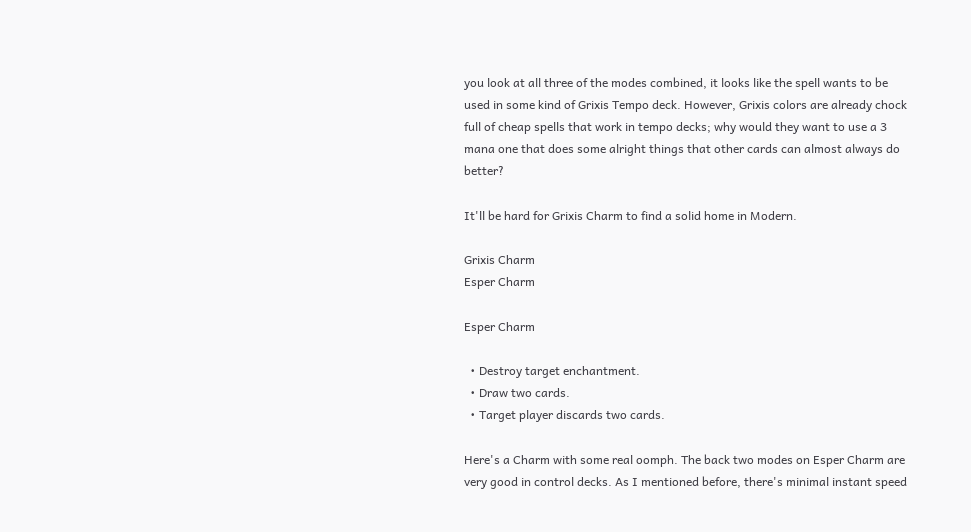you look at all three of the modes combined, it looks like the spell wants to be used in some kind of Grixis Tempo deck. However, Grixis colors are already chock full of cheap spells that work in tempo decks; why would they want to use a 3 mana one that does some alright things that other cards can almost always do better?

It'll be hard for Grixis Charm to find a solid home in Modern.

Grixis Charm
Esper Charm

Esper Charm

  • Destroy target enchantment.
  • Draw two cards.
  • Target player discards two cards.

Here's a Charm with some real oomph. The back two modes on Esper Charm are very good in control decks. As I mentioned before, there's minimal instant speed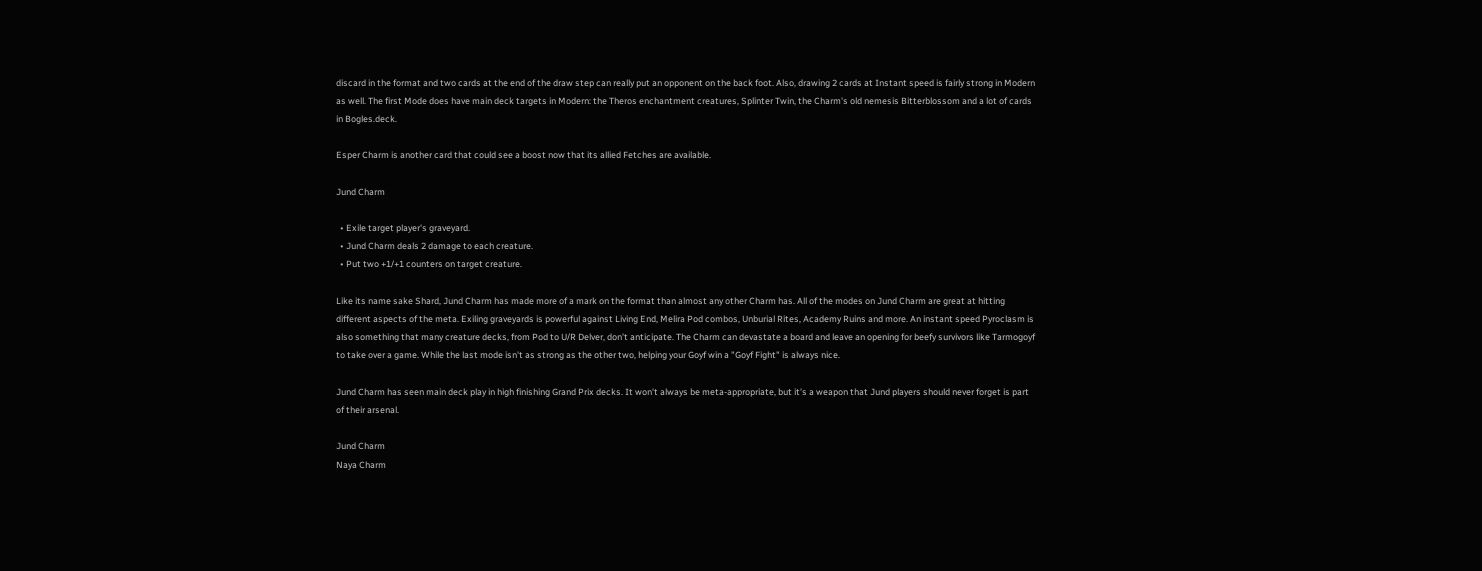discard in the format and two cards at the end of the draw step can really put an opponent on the back foot. Also, drawing 2 cards at Instant speed is fairly strong in Modern as well. The first Mode does have main deck targets in Modern: the Theros enchantment creatures, Splinter Twin, the Charm's old nemesis Bitterblossom and a lot of cards in Bogles.deck.

Esper Charm is another card that could see a boost now that its allied Fetches are available.

Jund Charm

  • Exile target player's graveyard.
  • Jund Charm deals 2 damage to each creature.
  • Put two +1/+1 counters on target creature.

Like its name sake Shard, Jund Charm has made more of a mark on the format than almost any other Charm has. All of the modes on Jund Charm are great at hitting different aspects of the meta. Exiling graveyards is powerful against Living End, Melira Pod combos, Unburial Rites, Academy Ruins and more. An instant speed Pyroclasm is also something that many creature decks, from Pod to U/R Delver, don't anticipate. The Charm can devastate a board and leave an opening for beefy survivors like Tarmogoyf to take over a game. While the last mode isn't as strong as the other two, helping your Goyf win a "Goyf Fight" is always nice.

Jund Charm has seen main deck play in high finishing Grand Prix decks. It won't always be meta-appropriate, but it's a weapon that Jund players should never forget is part of their arsenal.

Jund Charm
Naya Charm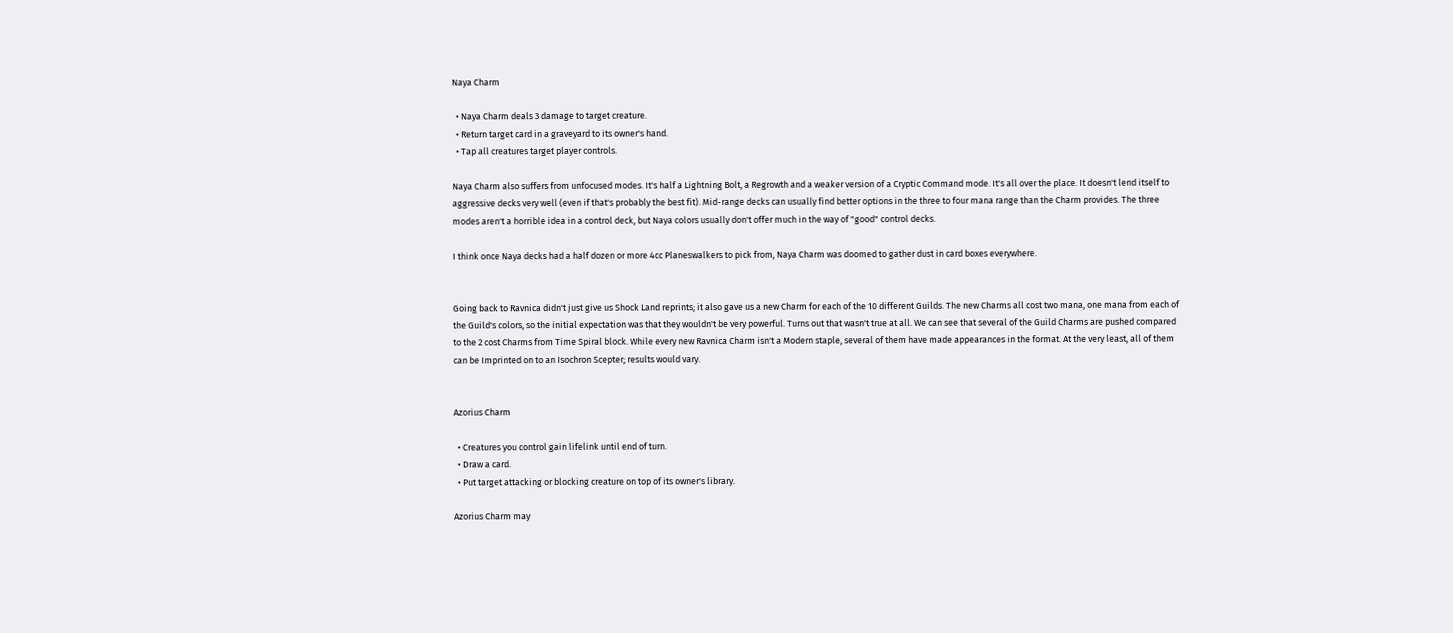Naya Charm

  • Naya Charm deals 3 damage to target creature.
  • Return target card in a graveyard to its owner's hand.
  • Tap all creatures target player controls.

Naya Charm also suffers from unfocused modes. It's half a Lightning Bolt, a Regrowth and a weaker version of a Cryptic Command mode. It's all over the place. It doesn't lend itself to aggressive decks very well (even if that's probably the best fit). Mid-range decks can usually find better options in the three to four mana range than the Charm provides. The three modes aren't a horrible idea in a control deck, but Naya colors usually don't offer much in the way of "good" control decks.

I think once Naya decks had a half dozen or more 4cc Planeswalkers to pick from, Naya Charm was doomed to gather dust in card boxes everywhere.


Going back to Ravnica didn't just give us Shock Land reprints; it also gave us a new Charm for each of the 10 different Guilds. The new Charms all cost two mana, one mana from each of the Guild's colors, so the initial expectation was that they wouldn't be very powerful. Turns out that wasn't true at all. We can see that several of the Guild Charms are pushed compared to the 2 cost Charms from Time Spiral block. While every new Ravnica Charm isn't a Modern staple, several of them have made appearances in the format. At the very least, all of them can be Imprinted on to an Isochron Scepter; results would vary.


Azorius Charm

  • Creatures you control gain lifelink until end of turn.
  • Draw a card.
  • Put target attacking or blocking creature on top of its owner's library.

Azorius Charm may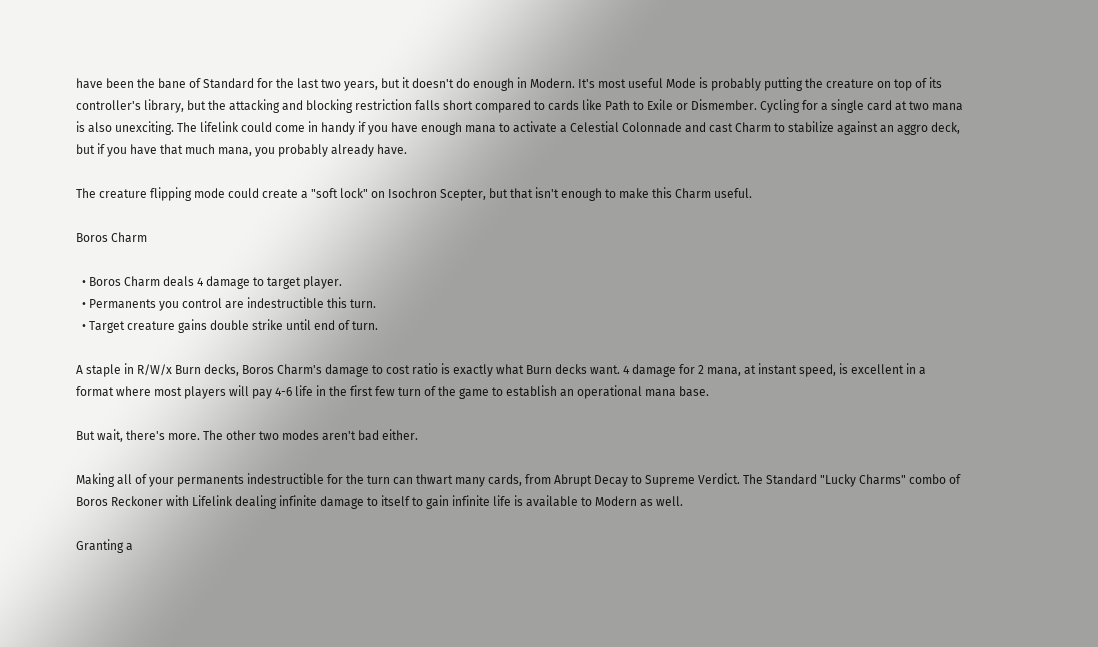have been the bane of Standard for the last two years, but it doesn't do enough in Modern. It's most useful Mode is probably putting the creature on top of its controller's library, but the attacking and blocking restriction falls short compared to cards like Path to Exile or Dismember. Cycling for a single card at two mana is also unexciting. The lifelink could come in handy if you have enough mana to activate a Celestial Colonnade and cast Charm to stabilize against an aggro deck, but if you have that much mana, you probably already have.

The creature flipping mode could create a "soft lock" on Isochron Scepter, but that isn't enough to make this Charm useful.

Boros Charm

  • Boros Charm deals 4 damage to target player.
  • Permanents you control are indestructible this turn.
  • Target creature gains double strike until end of turn.

A staple in R/W/x Burn decks, Boros Charm's damage to cost ratio is exactly what Burn decks want. 4 damage for 2 mana, at instant speed, is excellent in a format where most players will pay 4-6 life in the first few turn of the game to establish an operational mana base.

But wait, there's more. The other two modes aren't bad either.

Making all of your permanents indestructible for the turn can thwart many cards, from Abrupt Decay to Supreme Verdict. The Standard "Lucky Charms" combo of Boros Reckoner with Lifelink dealing infinite damage to itself to gain infinite life is available to Modern as well.

Granting a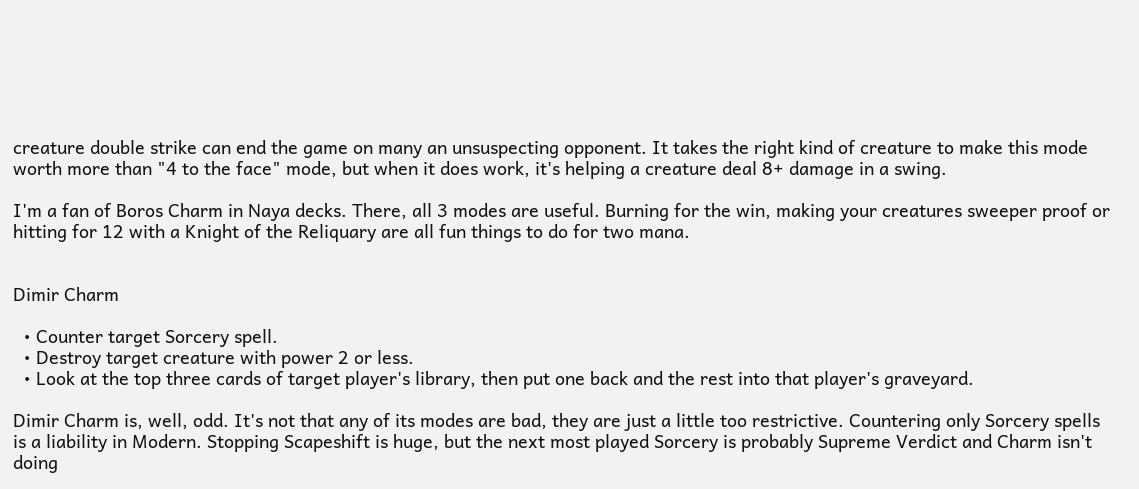creature double strike can end the game on many an unsuspecting opponent. It takes the right kind of creature to make this mode worth more than "4 to the face" mode, but when it does work, it's helping a creature deal 8+ damage in a swing.

I'm a fan of Boros Charm in Naya decks. There, all 3 modes are useful. Burning for the win, making your creatures sweeper proof or hitting for 12 with a Knight of the Reliquary are all fun things to do for two mana.


Dimir Charm

  • Counter target Sorcery spell.
  • Destroy target creature with power 2 or less.
  • Look at the top three cards of target player's library, then put one back and the rest into that player's graveyard.

Dimir Charm is, well, odd. It's not that any of its modes are bad, they are just a little too restrictive. Countering only Sorcery spells is a liability in Modern. Stopping Scapeshift is huge, but the next most played Sorcery is probably Supreme Verdict and Charm isn't doing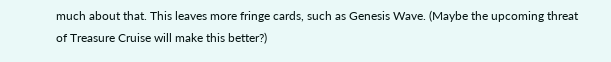much about that. This leaves more fringe cards, such as Genesis Wave. (Maybe the upcoming threat of Treasure Cruise will make this better?)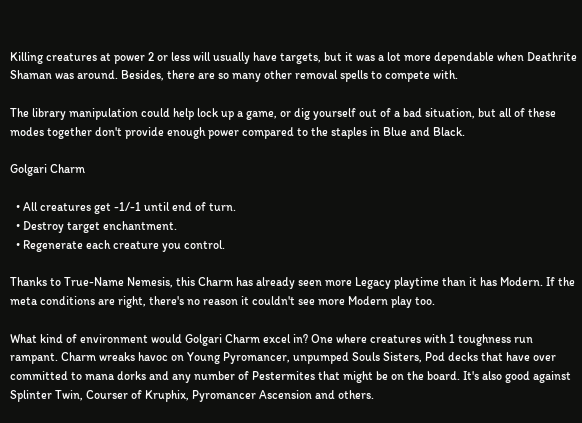Killing creatures at power 2 or less will usually have targets, but it was a lot more dependable when Deathrite Shaman was around. Besides, there are so many other removal spells to compete with.

The library manipulation could help lock up a game, or dig yourself out of a bad situation, but all of these modes together don't provide enough power compared to the staples in Blue and Black.

Golgari Charm

  • All creatures get -1/-1 until end of turn.
  • Destroy target enchantment.
  • Regenerate each creature you control.

Thanks to True-Name Nemesis, this Charm has already seen more Legacy playtime than it has Modern. If the meta conditions are right, there's no reason it couldn't see more Modern play too.

What kind of environment would Golgari Charm excel in? One where creatures with 1 toughness run rampant. Charm wreaks havoc on Young Pyromancer, unpumped Souls Sisters, Pod decks that have over committed to mana dorks and any number of Pestermites that might be on the board. It's also good against Splinter Twin, Courser of Kruphix, Pyromancer Ascension and others.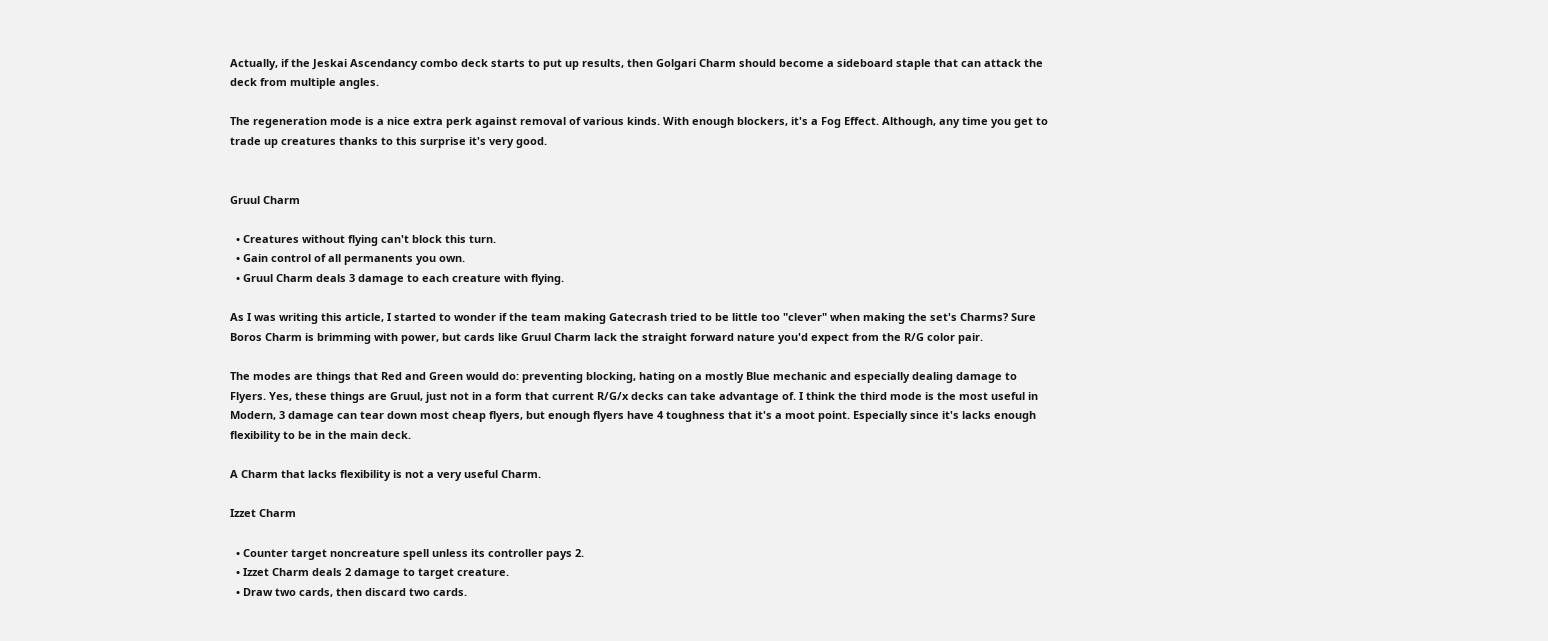Actually, if the Jeskai Ascendancy combo deck starts to put up results, then Golgari Charm should become a sideboard staple that can attack the deck from multiple angles.

The regeneration mode is a nice extra perk against removal of various kinds. With enough blockers, it's a Fog Effect. Although, any time you get to trade up creatures thanks to this surprise it's very good.


Gruul Charm

  • Creatures without flying can't block this turn.
  • Gain control of all permanents you own.
  • Gruul Charm deals 3 damage to each creature with flying.

As I was writing this article, I started to wonder if the team making Gatecrash tried to be little too "clever" when making the set's Charms? Sure Boros Charm is brimming with power, but cards like Gruul Charm lack the straight forward nature you'd expect from the R/G color pair.

The modes are things that Red and Green would do: preventing blocking, hating on a mostly Blue mechanic and especially dealing damage to Flyers. Yes, these things are Gruul, just not in a form that current R/G/x decks can take advantage of. I think the third mode is the most useful in Modern, 3 damage can tear down most cheap flyers, but enough flyers have 4 toughness that it's a moot point. Especially since it's lacks enough flexibility to be in the main deck.

A Charm that lacks flexibility is not a very useful Charm.

Izzet Charm

  • Counter target noncreature spell unless its controller pays 2.
  • Izzet Charm deals 2 damage to target creature.
  • Draw two cards, then discard two cards.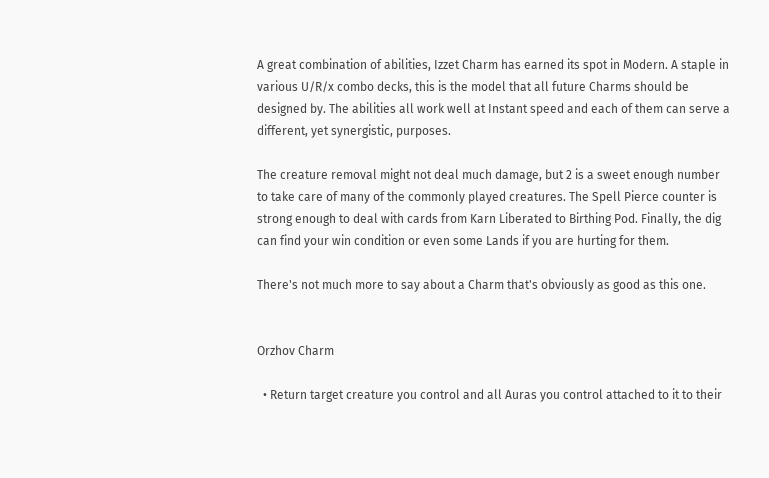A great combination of abilities, Izzet Charm has earned its spot in Modern. A staple in various U/R/x combo decks, this is the model that all future Charms should be designed by. The abilities all work well at Instant speed and each of them can serve a different, yet synergistic, purposes.

The creature removal might not deal much damage, but 2 is a sweet enough number to take care of many of the commonly played creatures. The Spell Pierce counter is strong enough to deal with cards from Karn Liberated to Birthing Pod. Finally, the dig can find your win condition or even some Lands if you are hurting for them.

There's not much more to say about a Charm that's obviously as good as this one.


Orzhov Charm

  • Return target creature you control and all Auras you control attached to it to their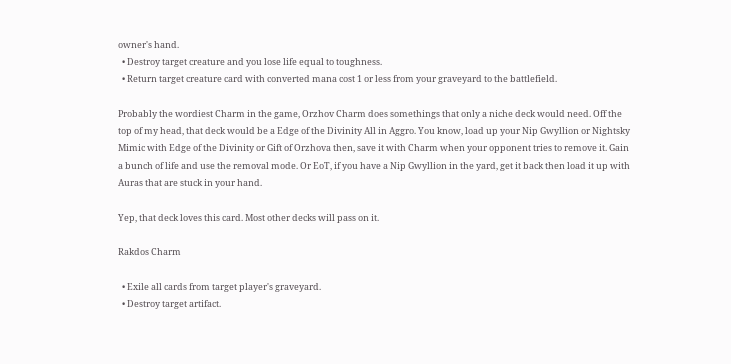owner's hand.
  • Destroy target creature and you lose life equal to toughness.
  • Return target creature card with converted mana cost 1 or less from your graveyard to the battlefield.

Probably the wordiest Charm in the game, Orzhov Charm does somethings that only a niche deck would need. Off the top of my head, that deck would be a Edge of the Divinity All in Aggro. You know, load up your Nip Gwyllion or Nightsky Mimic with Edge of the Divinity or Gift of Orzhova then, save it with Charm when your opponent tries to remove it. Gain a bunch of life and use the removal mode. Or EoT, if you have a Nip Gwyllion in the yard, get it back then load it up with Auras that are stuck in your hand.

Yep, that deck loves this card. Most other decks will pass on it.

Rakdos Charm

  • Exile all cards from target player's graveyard.
  • Destroy target artifact.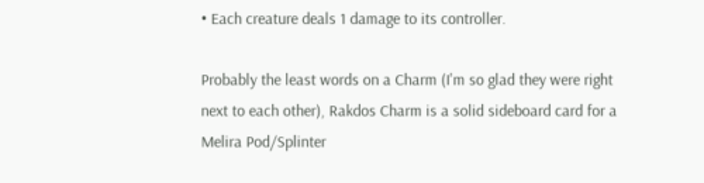• Each creature deals 1 damage to its controller.

Probably the least words on a Charm (I'm so glad they were right next to each other), Rakdos Charm is a solid sideboard card for a Melira Pod/Splinter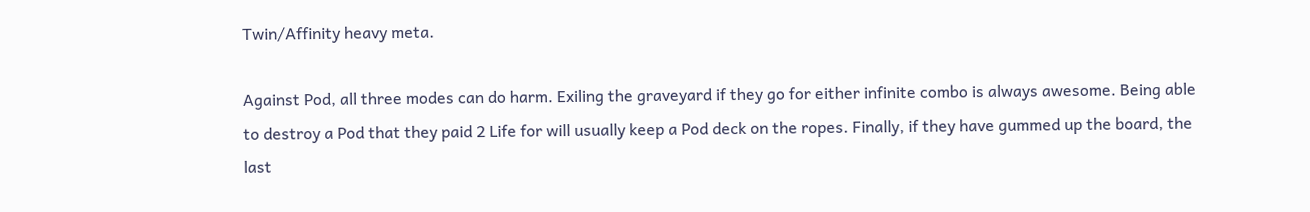Twin/Affinity heavy meta.

Against Pod, all three modes can do harm. Exiling the graveyard if they go for either infinite combo is always awesome. Being able to destroy a Pod that they paid 2 Life for will usually keep a Pod deck on the ropes. Finally, if they have gummed up the board, the last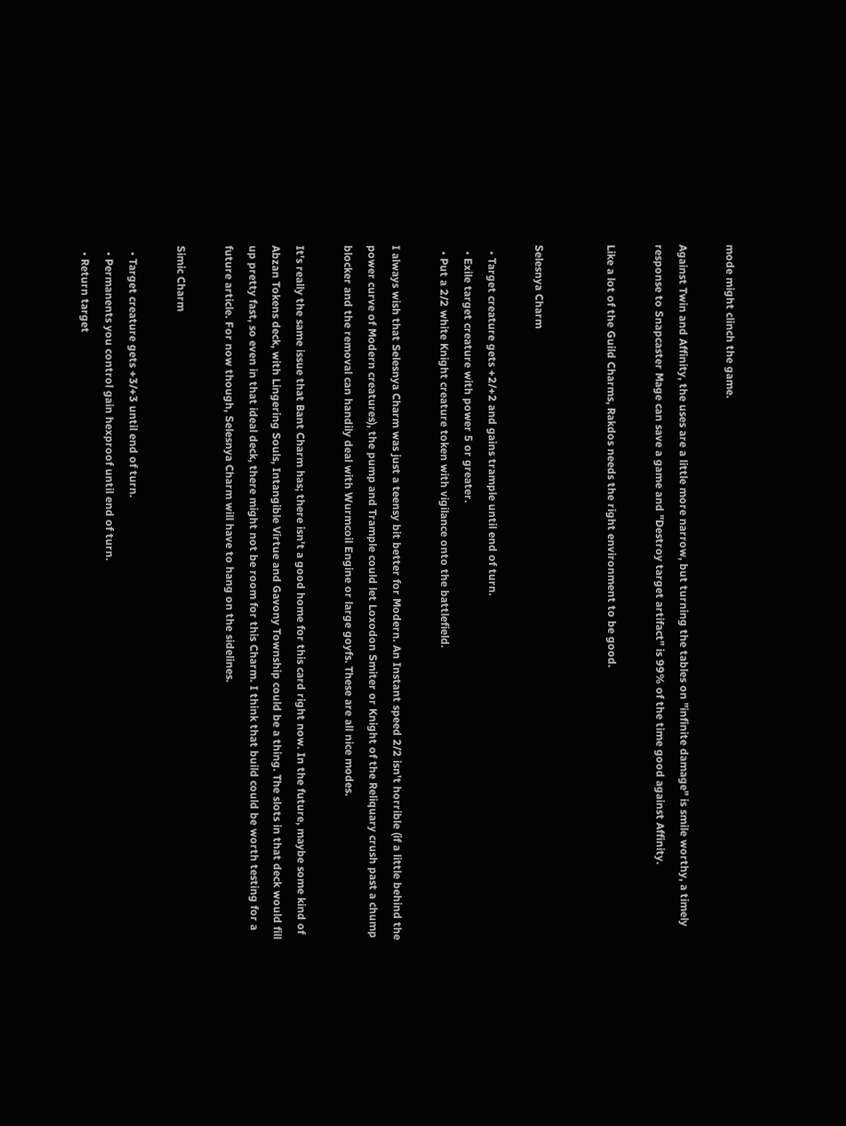mode might clinch the game.

Against Twin and Affinity, the uses are a little more narrow, but turning the tables on "infinite damage" is smile worthy, a timely response to Snapcaster Mage can save a game and "Destroy target artifact" is 99% of the time good against Affinity.

Like a lot of the Guild Charms, Rakdos needs the right environment to be good.


Selesnya Charm

  • Target creature gets +2/+2 and gains trample until end of turn.
  • Exile target creature with power 5 or greater.
  • Put a 2/2 white Knight creature token with vigilance onto the battlefield.

I always wish that Selesnya Charm was just a teensy bit better for Modern. An Instant speed 2/2 isn't horrible (if a little behind the power curve of Modern creatures), the pump and Trample could let Loxodon Smiter or Knight of the Reliquary crush past a chump blocker and the removal can handily deal with Wurmcoil Engine or large goyfs. These are all nice modes.

It's really the same issue that Bant Charm has; there isn't a good home for this card right now. In the future, maybe some kind of Abzan Tokens deck, with Lingering Souls, Intangible Virtue and Gavony Township could be a thing. The slots in that deck would fill up pretty fast, so even in that ideal deck, there might not be room for this Charm. I think that build could be worth testing for a future article. For now though, Selesnya Charm will have to hang on the sidelines.

Simic Charm

  • Target creature gets +3/+3 until end of turn.
  • Permanents you control gain hexproof until end of turn.
  • Return target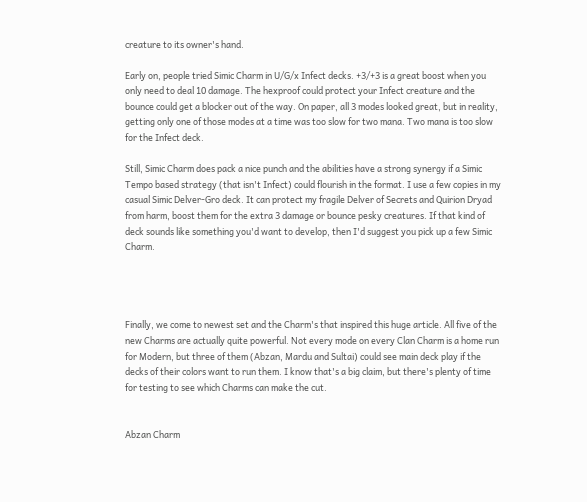creature to its owner's hand.

Early on, people tried Simic Charm in U/G/x Infect decks. +3/+3 is a great boost when you only need to deal 10 damage. The hexproof could protect your Infect creature and the bounce could get a blocker out of the way. On paper, all 3 modes looked great, but in reality, getting only one of those modes at a time was too slow for two mana. Two mana is too slow for the Infect deck.

Still, Simic Charm does pack a nice punch and the abilities have a strong synergy if a Simic Tempo based strategy (that isn't Infect) could flourish in the format. I use a few copies in my casual Simic Delver-Gro deck. It can protect my fragile Delver of Secrets and Quirion Dryad from harm, boost them for the extra 3 damage or bounce pesky creatures. If that kind of deck sounds like something you'd want to develop, then I'd suggest you pick up a few Simic Charm.




Finally, we come to newest set and the Charm's that inspired this huge article. All five of the new Charms are actually quite powerful. Not every mode on every Clan Charm is a home run for Modern, but three of them (Abzan, Mardu and Sultai) could see main deck play if the decks of their colors want to run them. I know that's a big claim, but there's plenty of time for testing to see which Charms can make the cut.


Abzan Charm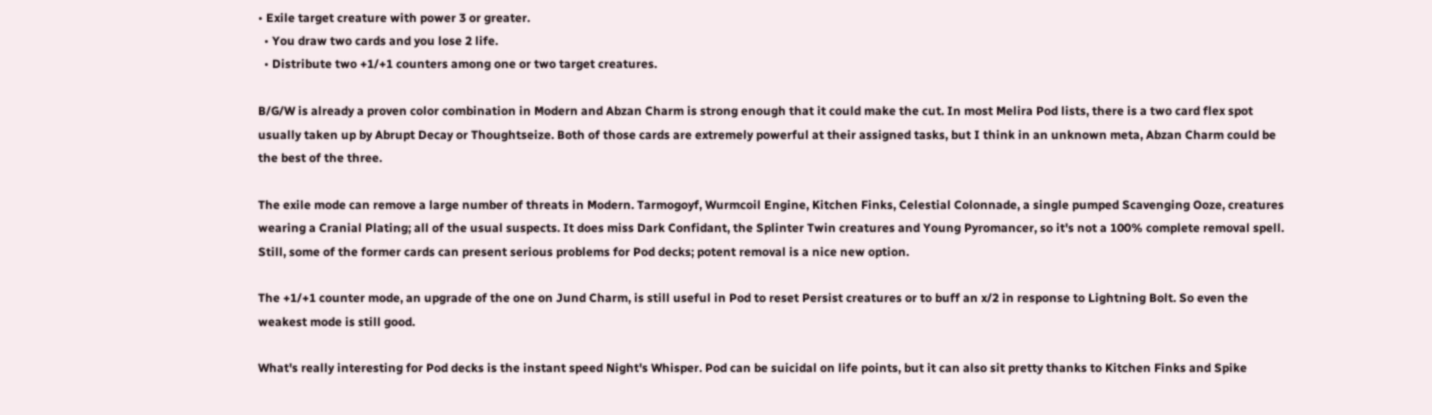• Exile target creature with power 3 or greater.
  • You draw two cards and you lose 2 life.
  • Distribute two +1/+1 counters among one or two target creatures.

B/G/W is already a proven color combination in Modern and Abzan Charm is strong enough that it could make the cut. In most Melira Pod lists, there is a two card flex spot usually taken up by Abrupt Decay or Thoughtseize. Both of those cards are extremely powerful at their assigned tasks, but I think in an unknown meta, Abzan Charm could be the best of the three.

The exile mode can remove a large number of threats in Modern. Tarmogoyf, Wurmcoil Engine, Kitchen Finks, Celestial Colonnade, a single pumped Scavenging Ooze, creatures wearing a Cranial Plating; all of the usual suspects. It does miss Dark Confidant, the Splinter Twin creatures and Young Pyromancer, so it's not a 100% complete removal spell. Still, some of the former cards can present serious problems for Pod decks; potent removal is a nice new option.

The +1/+1 counter mode, an upgrade of the one on Jund Charm, is still useful in Pod to reset Persist creatures or to buff an x/2 in response to Lightning Bolt. So even the weakest mode is still good.

What's really interesting for Pod decks is the instant speed Night's Whisper. Pod can be suicidal on life points, but it can also sit pretty thanks to Kitchen Finks and Spike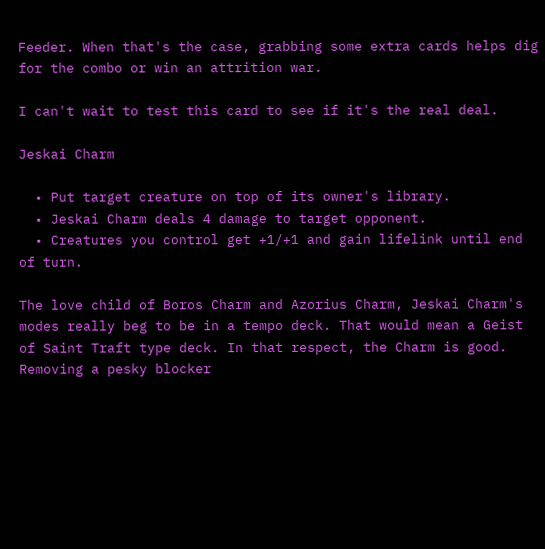Feeder. When that's the case, grabbing some extra cards helps dig for the combo or win an attrition war.

I can't wait to test this card to see if it's the real deal.

Jeskai Charm

  • Put target creature on top of its owner's library.
  • Jeskai Charm deals 4 damage to target opponent.
  • Creatures you control get +1/+1 and gain lifelink until end of turn.

The love child of Boros Charm and Azorius Charm, Jeskai Charm's modes really beg to be in a tempo deck. That would mean a Geist of Saint Traft type deck. In that respect, the Charm is good. Removing a pesky blocker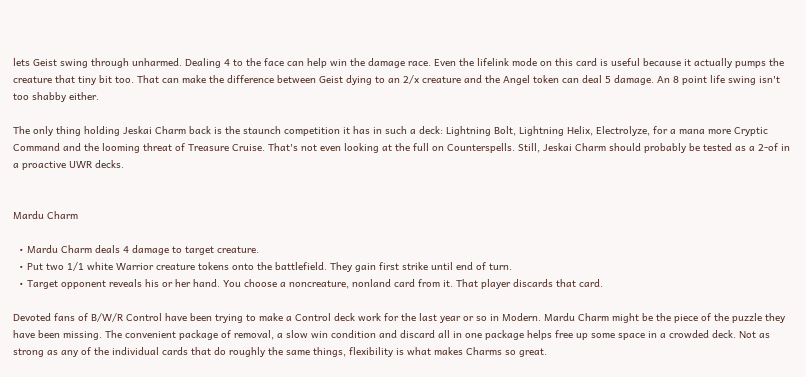lets Geist swing through unharmed. Dealing 4 to the face can help win the damage race. Even the lifelink mode on this card is useful because it actually pumps the creature that tiny bit too. That can make the difference between Geist dying to an 2/x creature and the Angel token can deal 5 damage. An 8 point life swing isn't too shabby either.

The only thing holding Jeskai Charm back is the staunch competition it has in such a deck: Lightning Bolt, Lightning Helix, Electrolyze, for a mana more Cryptic Command and the looming threat of Treasure Cruise. That's not even looking at the full on Counterspells. Still, Jeskai Charm should probably be tested as a 2-of in a proactive UWR decks.


Mardu Charm

  • Mardu Charm deals 4 damage to target creature.
  • Put two 1/1 white Warrior creature tokens onto the battlefield. They gain first strike until end of turn.
  • Target opponent reveals his or her hand. You choose a noncreature, nonland card from it. That player discards that card.

Devoted fans of B/W/R Control have been trying to make a Control deck work for the last year or so in Modern. Mardu Charm might be the piece of the puzzle they have been missing. The convenient package of removal, a slow win condition and discard all in one package helps free up some space in a crowded deck. Not as strong as any of the individual cards that do roughly the same things, flexibility is what makes Charms so great.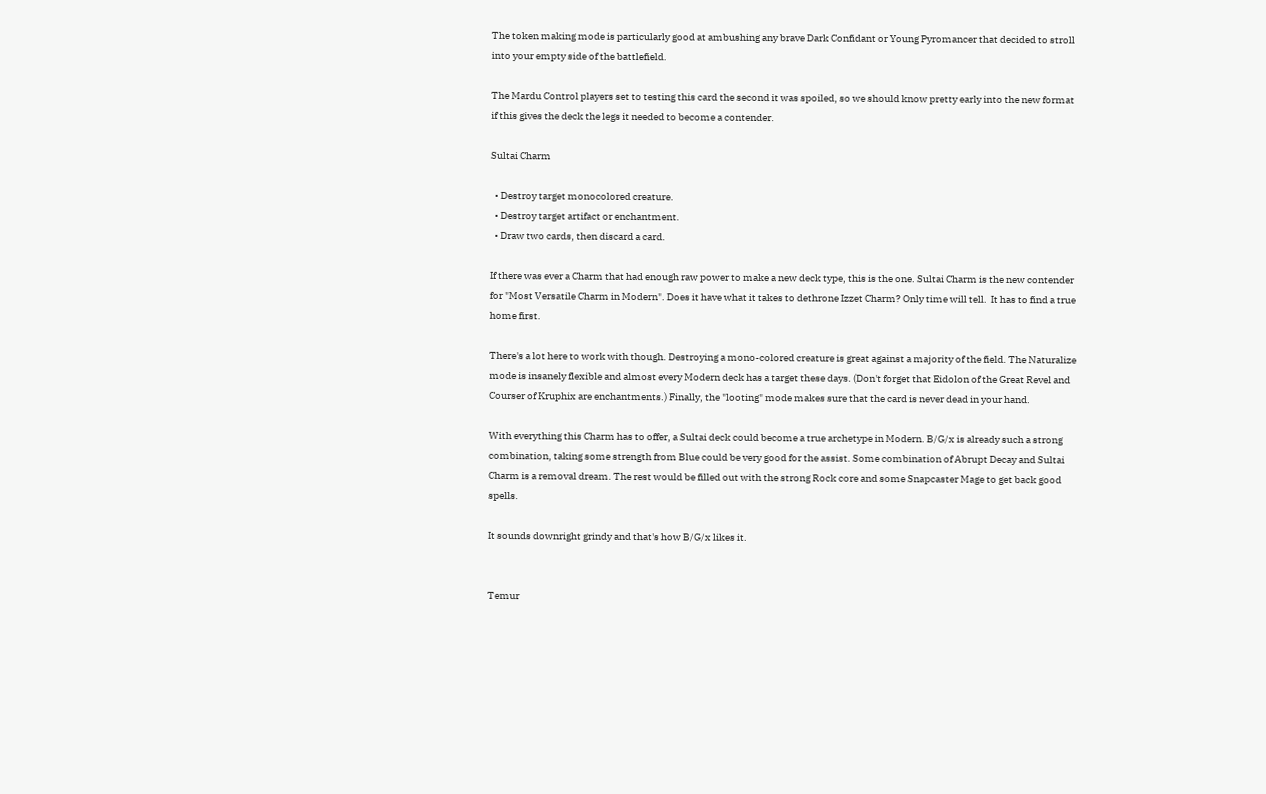The token making mode is particularly good at ambushing any brave Dark Confidant or Young Pyromancer that decided to stroll into your empty side of the battlefield.

The Mardu Control players set to testing this card the second it was spoiled, so we should know pretty early into the new format if this gives the deck the legs it needed to become a contender.

Sultai Charm

  • Destroy target monocolored creature.
  • Destroy target artifact or enchantment.
  • Draw two cards, then discard a card.

If there was ever a Charm that had enough raw power to make a new deck type, this is the one. Sultai Charm is the new contender for "Most Versatile Charm in Modern". Does it have what it takes to dethrone Izzet Charm? Only time will tell.  It has to find a true home first.

There's a lot here to work with though. Destroying a mono-colored creature is great against a majority of the field. The Naturalize mode is insanely flexible and almost every Modern deck has a target these days. (Don't forget that Eidolon of the Great Revel and Courser of Kruphix are enchantments.) Finally, the "looting" mode makes sure that the card is never dead in your hand.

With everything this Charm has to offer, a Sultai deck could become a true archetype in Modern. B/G/x is already such a strong combination, taking some strength from Blue could be very good for the assist. Some combination of Abrupt Decay and Sultai Charm is a removal dream. The rest would be filled out with the strong Rock core and some Snapcaster Mage to get back good spells.

It sounds downright grindy and that's how B/G/x likes it.


Temur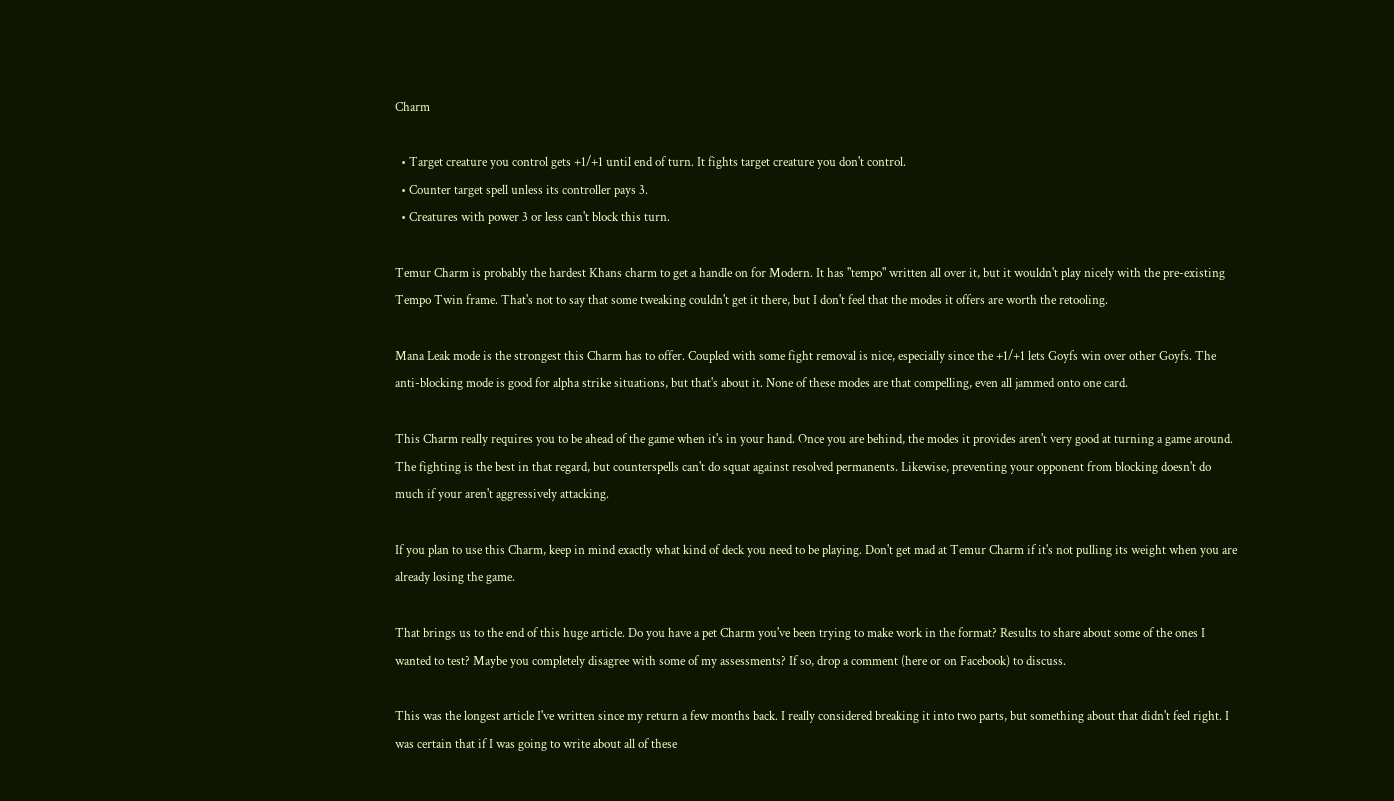Charm

  • Target creature you control gets +1/+1 until end of turn. It fights target creature you don't control.
  • Counter target spell unless its controller pays 3.
  • Creatures with power 3 or less can't block this turn.

Temur Charm is probably the hardest Khans charm to get a handle on for Modern. It has "tempo" written all over it, but it wouldn't play nicely with the pre-existing Tempo Twin frame. That's not to say that some tweaking couldn't get it there, but I don't feel that the modes it offers are worth the retooling.

Mana Leak mode is the strongest this Charm has to offer. Coupled with some fight removal is nice, especially since the +1/+1 lets Goyfs win over other Goyfs. The anti-blocking mode is good for alpha strike situations, but that's about it. None of these modes are that compelling, even all jammed onto one card.

This Charm really requires you to be ahead of the game when it's in your hand. Once you are behind, the modes it provides aren't very good at turning a game around. The fighting is the best in that regard, but counterspells can't do squat against resolved permanents. Likewise, preventing your opponent from blocking doesn't do much if your aren't aggressively attacking.

If you plan to use this Charm, keep in mind exactly what kind of deck you need to be playing. Don't get mad at Temur Charm if it's not pulling its weight when you are already losing the game.

That brings us to the end of this huge article. Do you have a pet Charm you've been trying to make work in the format? Results to share about some of the ones I wanted to test? Maybe you completely disagree with some of my assessments? If so, drop a comment (here or on Facebook) to discuss.

This was the longest article I've written since my return a few months back. I really considered breaking it into two parts, but something about that didn't feel right. I was certain that if I was going to write about all of these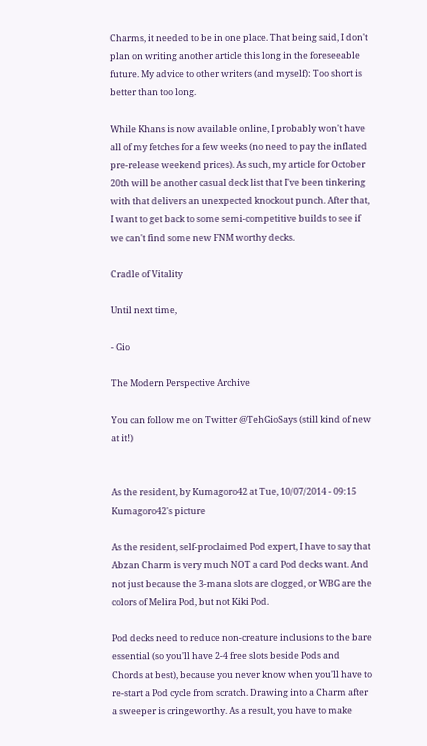Charms, it needed to be in one place. That being said, I don't plan on writing another article this long in the foreseeable future. My advice to other writers (and myself): Too short is better than too long.

While Khans is now available online, I probably won't have all of my fetches for a few weeks (no need to pay the inflated pre-release weekend prices). As such, my article for October 20th will be another casual deck list that I've been tinkering with that delivers an unexpected knockout punch. After that, I want to get back to some semi-competitive builds to see if we can't find some new FNM worthy decks.

Cradle of Vitality

Until next time,

- Gio

The Modern Perspective Archive

You can follow me on Twitter @TehGioSays (still kind of new at it!)


As the resident, by Kumagoro42 at Tue, 10/07/2014 - 09:15
Kumagoro42's picture

As the resident, self-proclaimed Pod expert, I have to say that Abzan Charm is very much NOT a card Pod decks want. And not just because the 3-mana slots are clogged, or WBG are the colors of Melira Pod, but not Kiki Pod.

Pod decks need to reduce non-creature inclusions to the bare essential (so you'll have 2-4 free slots beside Pods and Chords at best), because you never know when you'll have to re-start a Pod cycle from scratch. Drawing into a Charm after a sweeper is cringeworthy. As a result, you have to make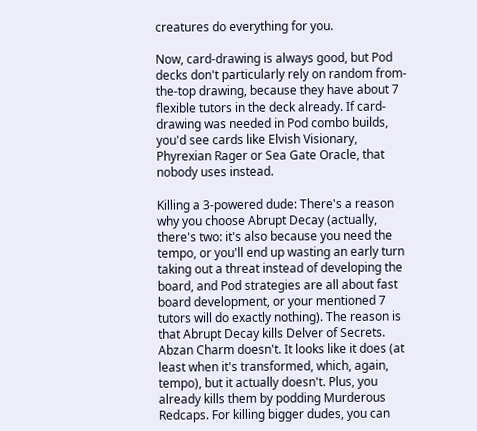creatures do everything for you.

Now, card-drawing is always good, but Pod decks don't particularly rely on random from-the-top drawing, because they have about 7 flexible tutors in the deck already. If card-drawing was needed in Pod combo builds, you'd see cards like Elvish Visionary, Phyrexian Rager or Sea Gate Oracle, that nobody uses instead.

Killing a 3-powered dude: There's a reason why you choose Abrupt Decay (actually, there's two: it's also because you need the tempo, or you'll end up wasting an early turn taking out a threat instead of developing the board, and Pod strategies are all about fast board development, or your mentioned 7 tutors will do exactly nothing). The reason is that Abrupt Decay kills Delver of Secrets. Abzan Charm doesn't. It looks like it does (at least when it's transformed, which, again, tempo), but it actually doesn't. Plus, you already kills them by podding Murderous Redcaps. For killing bigger dudes, you can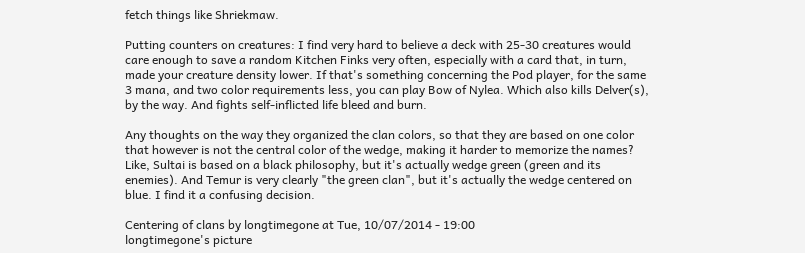fetch things like Shriekmaw.

Putting counters on creatures: I find very hard to believe a deck with 25-30 creatures would care enough to save a random Kitchen Finks very often, especially with a card that, in turn, made your creature density lower. If that's something concerning the Pod player, for the same 3 mana, and two color requirements less, you can play Bow of Nylea. Which also kills Delver(s), by the way. And fights self-inflicted life bleed and burn.

Any thoughts on the way they organized the clan colors, so that they are based on one color that however is not the central color of the wedge, making it harder to memorize the names? Like, Sultai is based on a black philosophy, but it's actually wedge green (green and its enemies). And Temur is very clearly "the green clan", but it's actually the wedge centered on blue. I find it a confusing decision.

Centering of clans by longtimegone at Tue, 10/07/2014 - 19:00
longtimegone's picture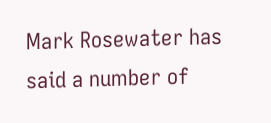Mark Rosewater has said a number of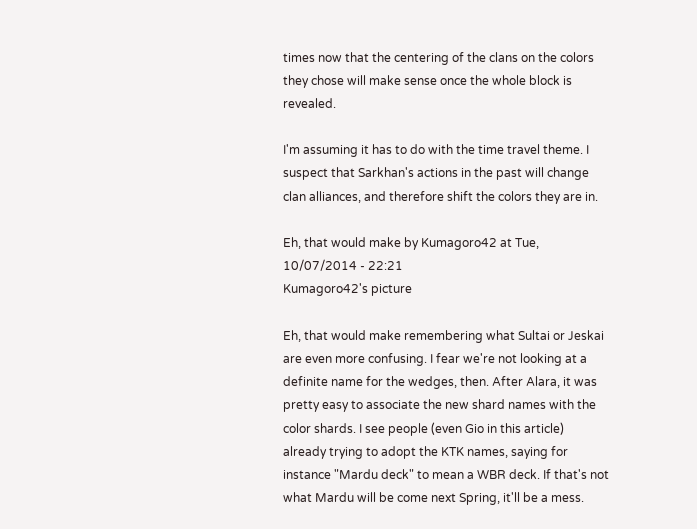times now that the centering of the clans on the colors they chose will make sense once the whole block is revealed.

I'm assuming it has to do with the time travel theme. I suspect that Sarkhan's actions in the past will change clan alliances, and therefore shift the colors they are in.

Eh, that would make by Kumagoro42 at Tue, 10/07/2014 - 22:21
Kumagoro42's picture

Eh, that would make remembering what Sultai or Jeskai are even more confusing. I fear we're not looking at a definite name for the wedges, then. After Alara, it was pretty easy to associate the new shard names with the color shards. I see people (even Gio in this article) already trying to adopt the KTK names, saying for instance "Mardu deck" to mean a WBR deck. If that's not what Mardu will be come next Spring, it'll be a mess.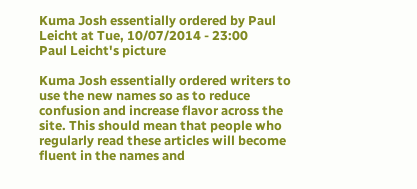Kuma Josh essentially ordered by Paul Leicht at Tue, 10/07/2014 - 23:00
Paul Leicht's picture

Kuma Josh essentially ordered writers to use the new names so as to reduce confusion and increase flavor across the site. This should mean that people who regularly read these articles will become fluent in the names and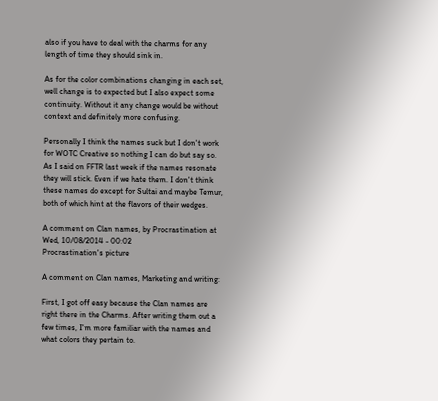also if you have to deal with the charms for any length of time they should sink in.

As for the color combinations changing in each set, well change is to expected but I also expect some continuity. Without it any change would be without context and definitely more confusing.

Personally I think the names suck but I don't work for WOTC Creative so nothing I can do but say so. As I said on FFTR last week if the names resonate they will stick. Even if we hate them. I don't think these names do except for Sultai and maybe Temur, both of which hint at the flavors of their wedges.

A comment on Clan names, by Procrastination at Wed, 10/08/2014 - 00:02
Procrastination's picture

A comment on Clan names, Marketing and writing:

First, I got off easy because the Clan names are right there in the Charms. After writing them out a few times, I'm more familiar with the names and what colors they pertain to.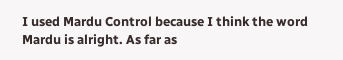I used Mardu Control because I think the word Mardu is alright. As far as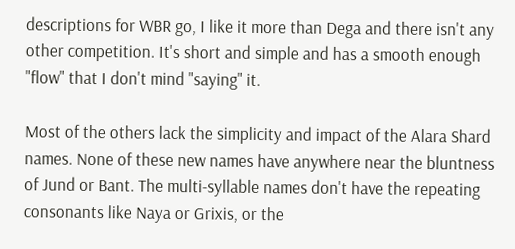descriptions for WBR go, I like it more than Dega and there isn't any other competition. It's short and simple and has a smooth enough "flow" that I don't mind "saying" it.

Most of the others lack the simplicity and impact of the Alara Shard names. None of these new names have anywhere near the bluntness of Jund or Bant. The multi-syllable names don't have the repeating consonants like Naya or Grixis, or the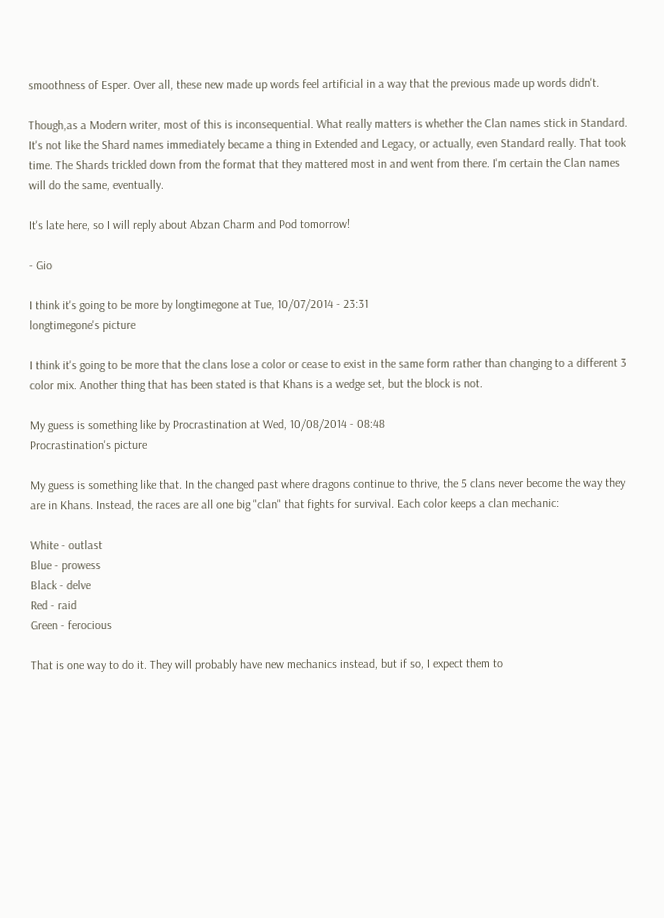smoothness of Esper. Over all, these new made up words feel artificial in a way that the previous made up words didn't.

Though,as a Modern writer, most of this is inconsequential. What really matters is whether the Clan names stick in Standard. It's not like the Shard names immediately became a thing in Extended and Legacy, or actually, even Standard really. That took time. The Shards trickled down from the format that they mattered most in and went from there. I'm certain the Clan names will do the same, eventually.

It's late here, so I will reply about Abzan Charm and Pod tomorrow!

- Gio

I think it's going to be more by longtimegone at Tue, 10/07/2014 - 23:31
longtimegone's picture

I think it's going to be more that the clans lose a color or cease to exist in the same form rather than changing to a different 3 color mix. Another thing that has been stated is that Khans is a wedge set, but the block is not.

My guess is something like by Procrastination at Wed, 10/08/2014 - 08:48
Procrastination's picture

My guess is something like that. In the changed past where dragons continue to thrive, the 5 clans never become the way they are in Khans. Instead, the races are all one big "clan" that fights for survival. Each color keeps a clan mechanic:

White - outlast
Blue - prowess
Black - delve
Red - raid
Green - ferocious

That is one way to do it. They will probably have new mechanics instead, but if so, I expect them to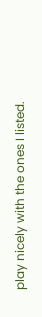play nicely with the ones I listed.